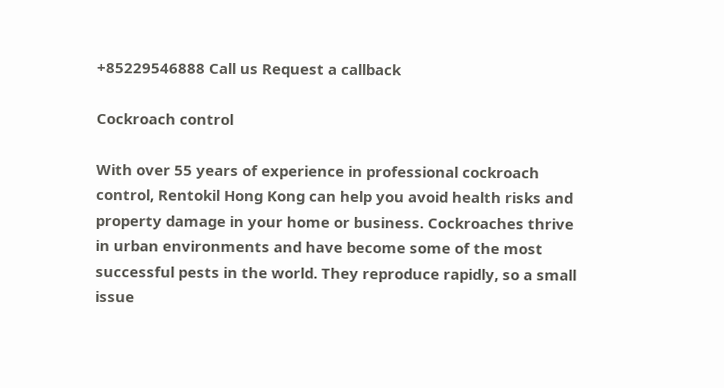+85229546888 Call us Request a callback

Cockroach control

With over 55 years of experience in professional cockroach control, Rentokil Hong Kong can help you avoid health risks and property damage in your home or business. Cockroaches thrive in urban environments and have become some of the most successful pests in the world. They reproduce rapidly, so a small issue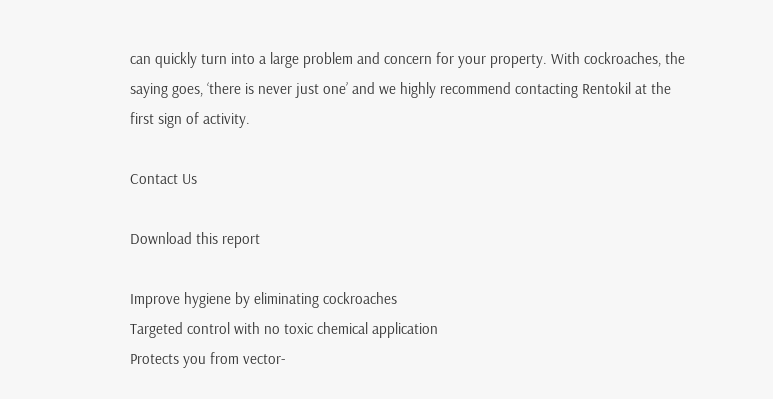can quickly turn into a large problem and concern for your property. With cockroaches, the saying goes, ‘there is never just one’ and we highly recommend contacting Rentokil at the first sign of activity.

Contact Us

Download this report

Improve hygiene by eliminating cockroaches
Targeted control with no toxic chemical application
Protects you from vector-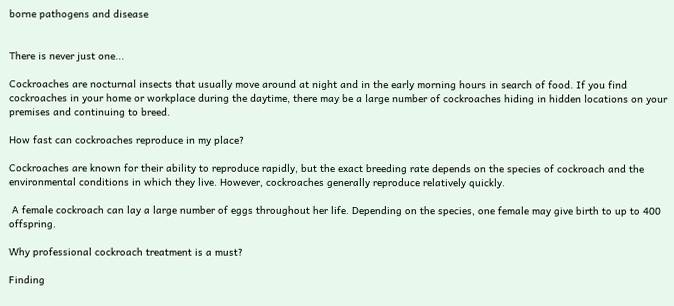borne pathogens and disease


There is never just one...

Cockroaches are nocturnal insects that usually move around at night and in the early morning hours in search of food. If you find cockroaches in your home or workplace during the daytime, there may be a large number of cockroaches hiding in hidden locations on your premises and continuing to breed.

How fast can cockroaches reproduce in my place?

Cockroaches are known for their ability to reproduce rapidly, but the exact breeding rate depends on the species of cockroach and the environmental conditions in which they live. However, cockroaches generally reproduce relatively quickly.

 A female cockroach can lay a large number of eggs throughout her life. Depending on the species, one female may give birth to up to 400 offspring.

Why professional cockroach treatment is a must?

Finding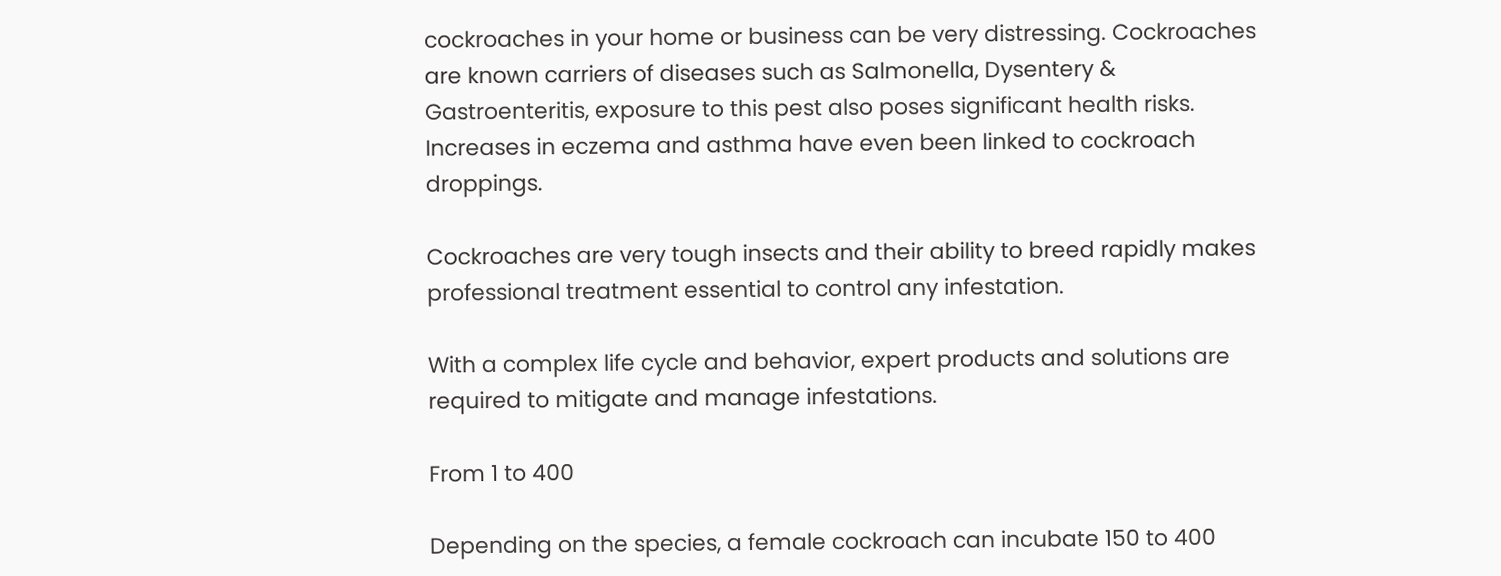cockroaches in your home or business can be very distressing. Cockroaches are known carriers of diseases such as Salmonella, Dysentery & Gastroenteritis, exposure to this pest also poses significant health risks. Increases in eczema and asthma have even been linked to cockroach droppings.

Cockroaches are very tough insects and their ability to breed rapidly makes professional treatment essential to control any infestation.

With a complex life cycle and behavior, expert products and solutions are required to mitigate and manage infestations.

From 1 to 400

Depending on the species, a female cockroach can incubate 150 to 400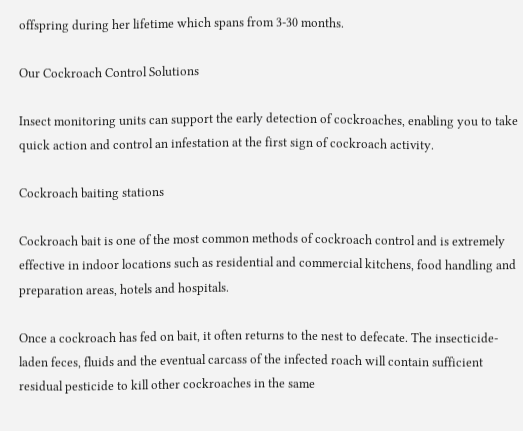offspring during her lifetime which spans from 3-30 months.

Our Cockroach Control Solutions

Insect monitoring units can support the early detection of cockroaches, enabling you to take quick action and control an infestation at the first sign of cockroach activity.

Cockroach baiting stations

Cockroach bait is one of the most common methods of cockroach control and is extremely effective in indoor locations such as residential and commercial kitchens, food handling and preparation areas, hotels and hospitals.

Once a cockroach has fed on bait, it often returns to the nest to defecate. The insecticide-laden feces, fluids and the eventual carcass of the infected roach will contain sufficient residual pesticide to kill other cockroaches in the same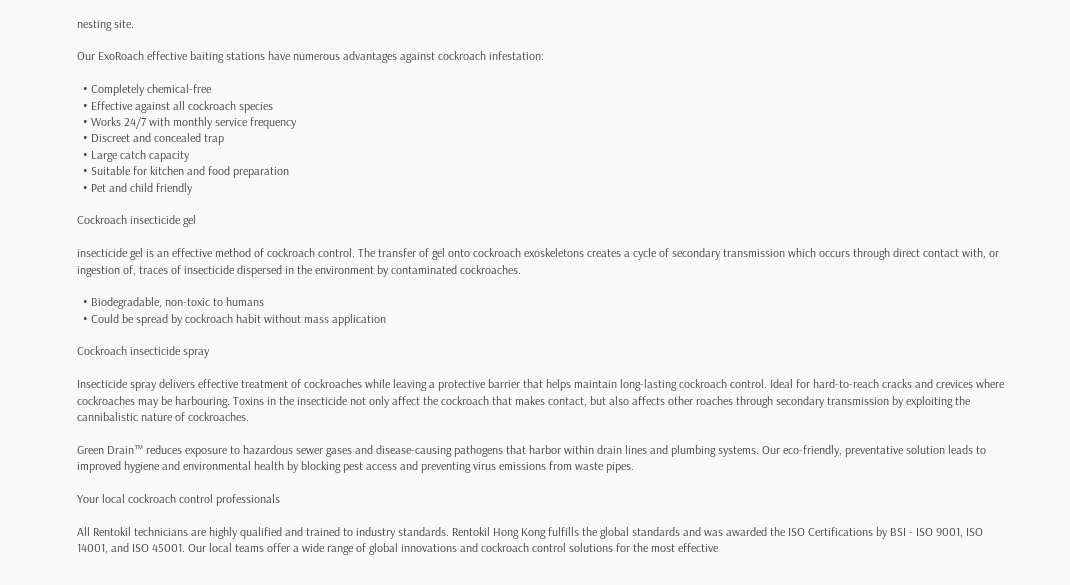nesting site.

Our ExoRoach effective baiting stations have numerous advantages against cockroach infestation:

  • Completely chemical-free
  • Effective against all cockroach species
  • Works 24/7 with monthly service frequency
  • Discreet and concealed trap
  • Large catch capacity
  • Suitable for kitchen and food preparation
  • Pet and child friendly

Cockroach insecticide gel

insecticide gel is an effective method of cockroach control. The transfer of gel onto cockroach exoskeletons creates a cycle of secondary transmission which occurs through direct contact with, or ingestion of, traces of insecticide dispersed in the environment by contaminated cockroaches.

  • Biodegradable, non-toxic to humans
  • Could be spread by cockroach habit without mass application

Cockroach insecticide spray

Insecticide spray delivers effective treatment of cockroaches while leaving a protective barrier that helps maintain long-lasting cockroach control. Ideal for hard-to-reach cracks and crevices where cockroaches may be harbouring. Toxins in the insecticide not only affect the cockroach that makes contact, but also affects other roaches through secondary transmission by exploiting the cannibalistic nature of cockroaches.

Green Drain™ reduces exposure to hazardous sewer gases and disease-causing pathogens that harbor within drain lines and plumbing systems. Our eco-friendly, preventative solution leads to improved hygiene and environmental health by blocking pest access and preventing virus emissions from waste pipes.

Your local cockroach control professionals

All Rentokil technicians are highly qualified and trained to industry standards. Rentokil Hong Kong fulfills the global standards and was awarded the ISO Certifications by BSI - ISO 9001, ISO 14001, and ISO 45001. Our local teams offer a wide range of global innovations and cockroach control solutions for the most effective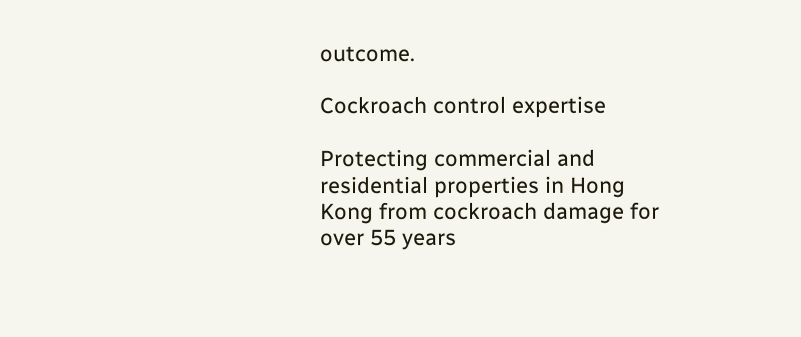outcome.

Cockroach control expertise

Protecting commercial and residential properties in Hong Kong from cockroach damage for over 55 years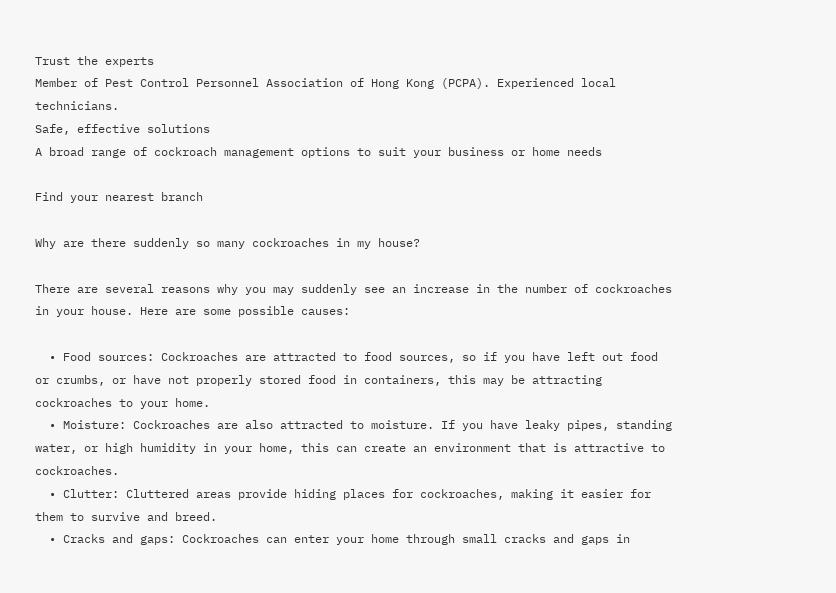Trust the experts
Member of Pest Control Personnel Association of Hong Kong (PCPA). Experienced local technicians.
Safe, effective solutions
A broad range of cockroach management options to suit your business or home needs

Find your nearest branch

Why are there suddenly so many cockroaches in my house?

There are several reasons why you may suddenly see an increase in the number of cockroaches in your house. Here are some possible causes:

  • Food sources: Cockroaches are attracted to food sources, so if you have left out food or crumbs, or have not properly stored food in containers, this may be attracting cockroaches to your home.
  • Moisture: Cockroaches are also attracted to moisture. If you have leaky pipes, standing water, or high humidity in your home, this can create an environment that is attractive to cockroaches.
  • Clutter: Cluttered areas provide hiding places for cockroaches, making it easier for them to survive and breed.
  • Cracks and gaps: Cockroaches can enter your home through small cracks and gaps in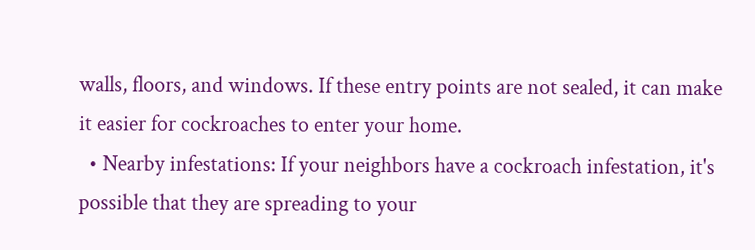walls, floors, and windows. If these entry points are not sealed, it can make it easier for cockroaches to enter your home.
  • Nearby infestations: If your neighbors have a cockroach infestation, it's possible that they are spreading to your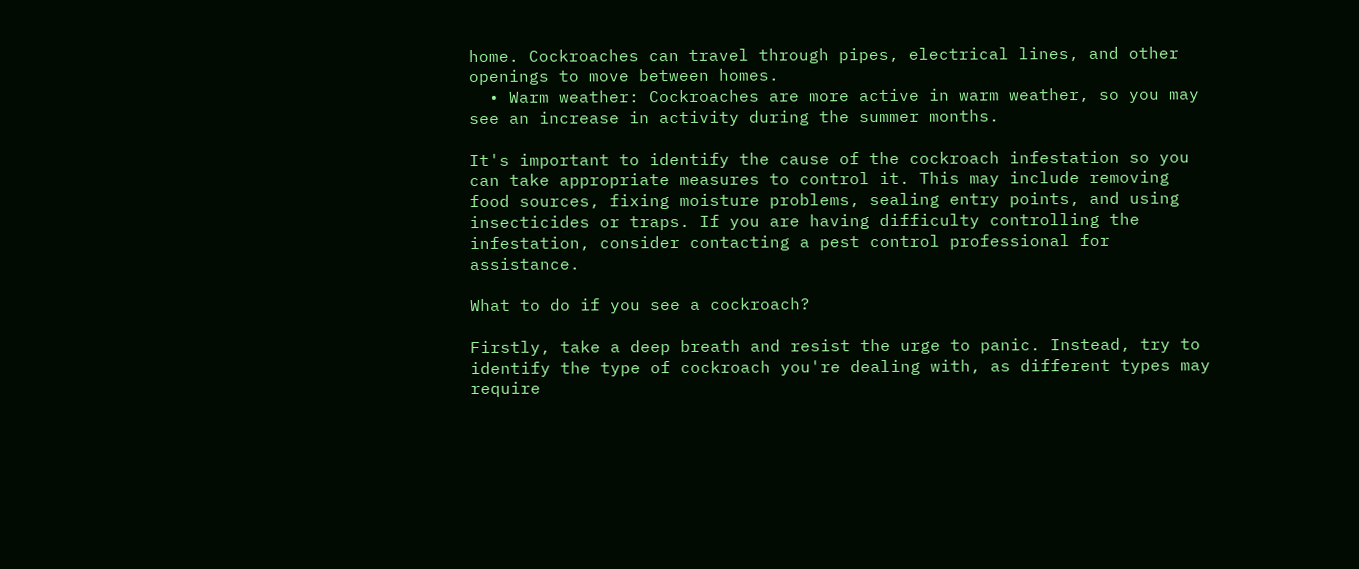home. Cockroaches can travel through pipes, electrical lines, and other openings to move between homes.
  • Warm weather: Cockroaches are more active in warm weather, so you may see an increase in activity during the summer months.

It's important to identify the cause of the cockroach infestation so you can take appropriate measures to control it. This may include removing food sources, fixing moisture problems, sealing entry points, and using insecticides or traps. If you are having difficulty controlling the infestation, consider contacting a pest control professional for assistance.

What to do if you see a cockroach?

Firstly, take a deep breath and resist the urge to panic. Instead, try to identify the type of cockroach you're dealing with, as different types may require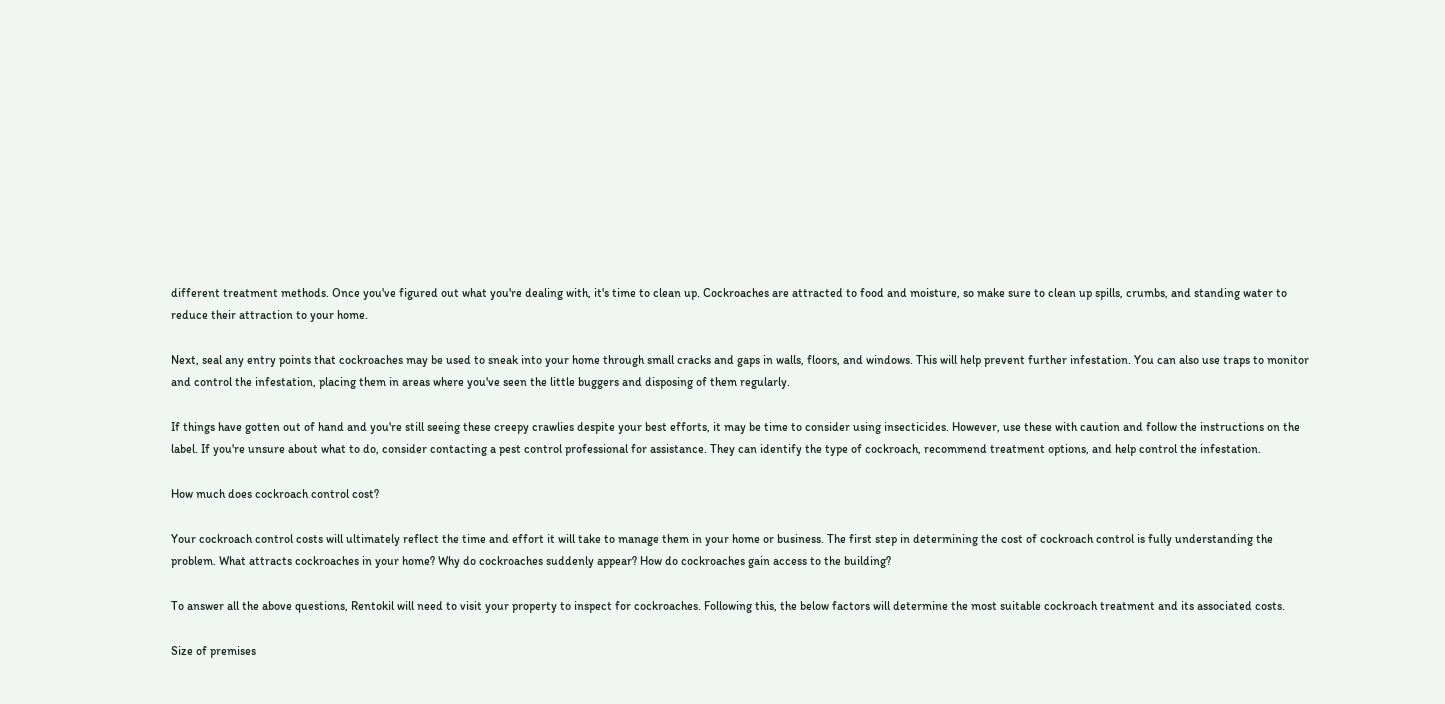different treatment methods. Once you've figured out what you're dealing with, it's time to clean up. Cockroaches are attracted to food and moisture, so make sure to clean up spills, crumbs, and standing water to reduce their attraction to your home.

Next, seal any entry points that cockroaches may be used to sneak into your home through small cracks and gaps in walls, floors, and windows. This will help prevent further infestation. You can also use traps to monitor and control the infestation, placing them in areas where you've seen the little buggers and disposing of them regularly.

If things have gotten out of hand and you're still seeing these creepy crawlies despite your best efforts, it may be time to consider using insecticides. However, use these with caution and follow the instructions on the label. If you're unsure about what to do, consider contacting a pest control professional for assistance. They can identify the type of cockroach, recommend treatment options, and help control the infestation.

How much does cockroach control cost?

Your cockroach control costs will ultimately reflect the time and effort it will take to manage them in your home or business. The first step in determining the cost of cockroach control is fully understanding the problem. What attracts cockroaches in your home? Why do cockroaches suddenly appear? How do cockroaches gain access to the building?

To answer all the above questions, Rentokil will need to visit your property to inspect for cockroaches. Following this, the below factors will determine the most suitable cockroach treatment and its associated costs.

Size of premises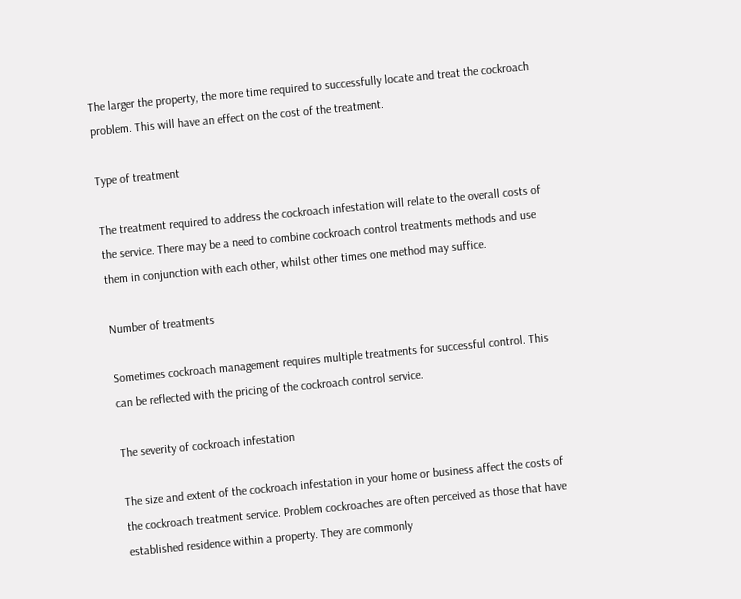The larger the property, the more time required to successfully locate and treat the cockroach problem. This will have an effect on the cost of the treatment.

Type of treatment

The treatment required to address the cockroach infestation will relate to the overall costs of the service. There may be a need to combine cockroach control treatments methods and use them in conjunction with each other, whilst other times one method may suffice.

Number of treatments

Sometimes cockroach management requires multiple treatments for successful control. This can be reflected with the pricing of the cockroach control service.

The severity of cockroach infestation

The size and extent of the cockroach infestation in your home or business affect the costs of the cockroach treatment service. Problem cockroaches are often perceived as those that have established residence within a property. They are commonly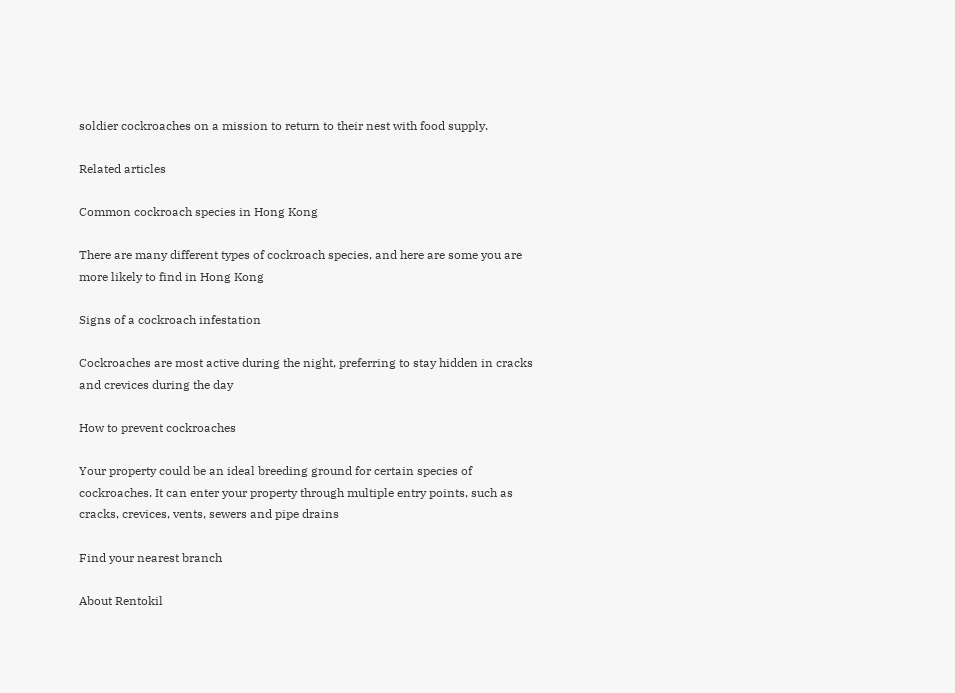soldier cockroaches on a mission to return to their nest with food supply.

Related articles

Common cockroach species in Hong Kong

There are many different types of cockroach species, and here are some you are more likely to find in Hong Kong

Signs of a cockroach infestation

Cockroaches are most active during the night, preferring to stay hidden in cracks and crevices during the day

How to prevent cockroaches

Your property could be an ideal breeding ground for certain species of cockroaches. It can enter your property through multiple entry points, such as cracks, crevices, vents, sewers and pipe drains

Find your nearest branch

About Rentokil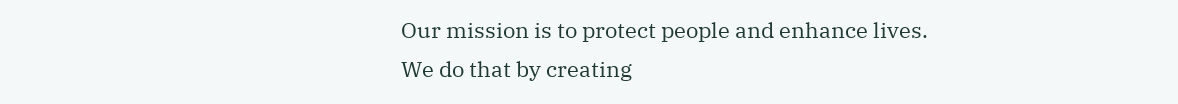Our mission is to protect people and enhance lives. We do that by creating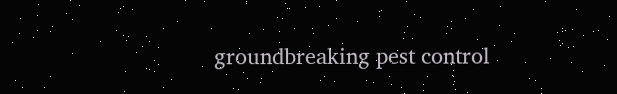groundbreaking pest control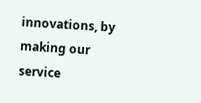innovations, by making our service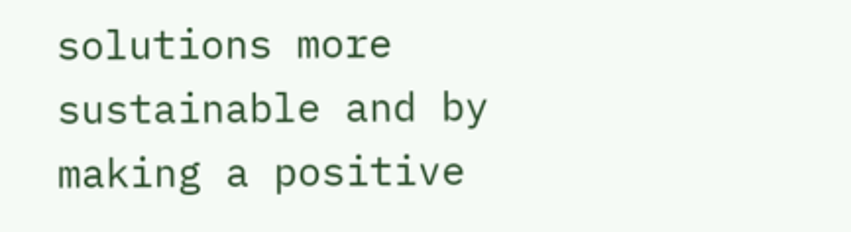solutions more sustainable and by making a positive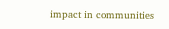impact in communities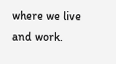where we live and work.